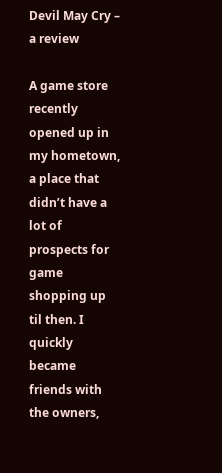Devil May Cry – a review

A game store recently opened up in my hometown, a place that didn’t have a lot of prospects for game shopping up til then. I quickly became friends with the owners,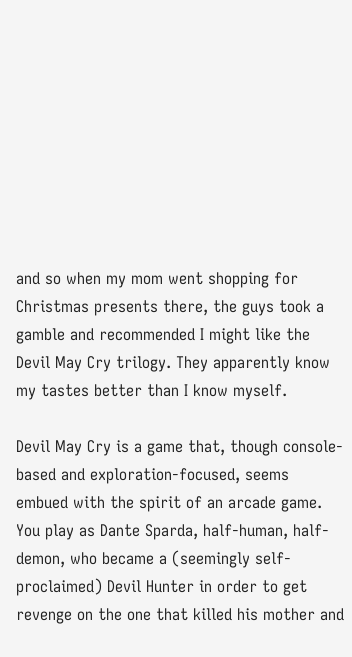and so when my mom went shopping for Christmas presents there, the guys took a gamble and recommended I might like the Devil May Cry trilogy. They apparently know my tastes better than I know myself.

Devil May Cry is a game that, though console-based and exploration-focused, seems embued with the spirit of an arcade game. You play as Dante Sparda, half-human, half-demon, who became a (seemingly self-proclaimed) Devil Hunter in order to get revenge on the one that killed his mother and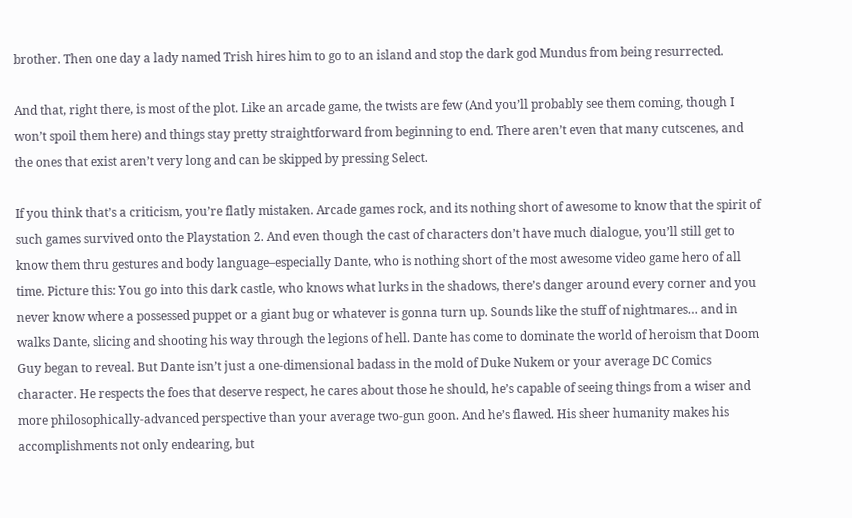brother. Then one day a lady named Trish hires him to go to an island and stop the dark god Mundus from being resurrected.

And that, right there, is most of the plot. Like an arcade game, the twists are few (And you’ll probably see them coming, though I won’t spoil them here) and things stay pretty straightforward from beginning to end. There aren’t even that many cutscenes, and the ones that exist aren’t very long and can be skipped by pressing Select.

If you think that’s a criticism, you’re flatly mistaken. Arcade games rock, and its nothing short of awesome to know that the spirit of such games survived onto the Playstation 2. And even though the cast of characters don’t have much dialogue, you’ll still get to know them thru gestures and body language–especially Dante, who is nothing short of the most awesome video game hero of all time. Picture this: You go into this dark castle, who knows what lurks in the shadows, there’s danger around every corner and you never know where a possessed puppet or a giant bug or whatever is gonna turn up. Sounds like the stuff of nightmares… and in walks Dante, slicing and shooting his way through the legions of hell. Dante has come to dominate the world of heroism that Doom Guy began to reveal. But Dante isn’t just a one-dimensional badass in the mold of Duke Nukem or your average DC Comics character. He respects the foes that deserve respect, he cares about those he should, he’s capable of seeing things from a wiser and more philosophically-advanced perspective than your average two-gun goon. And he’s flawed. His sheer humanity makes his accomplishments not only endearing, but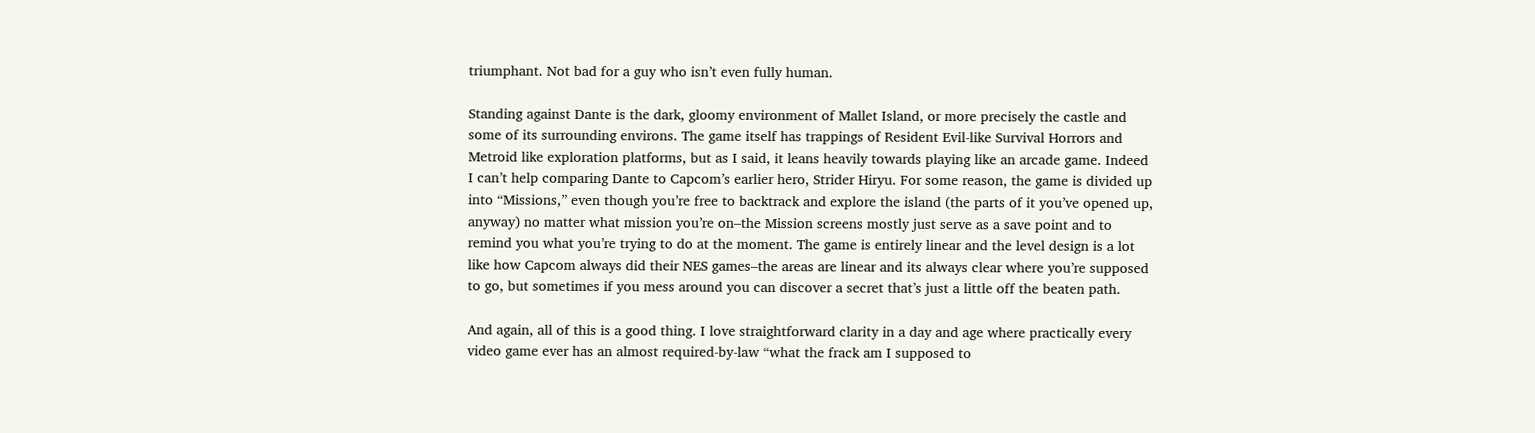triumphant. Not bad for a guy who isn’t even fully human.

Standing against Dante is the dark, gloomy environment of Mallet Island, or more precisely the castle and some of its surrounding environs. The game itself has trappings of Resident Evil-like Survival Horrors and Metroid like exploration platforms, but as I said, it leans heavily towards playing like an arcade game. Indeed I can’t help comparing Dante to Capcom’s earlier hero, Strider Hiryu. For some reason, the game is divided up into “Missions,” even though you’re free to backtrack and explore the island (the parts of it you’ve opened up, anyway) no matter what mission you’re on–the Mission screens mostly just serve as a save point and to remind you what you’re trying to do at the moment. The game is entirely linear and the level design is a lot like how Capcom always did their NES games–the areas are linear and its always clear where you’re supposed to go, but sometimes if you mess around you can discover a secret that’s just a little off the beaten path.

And again, all of this is a good thing. I love straightforward clarity in a day and age where practically every video game ever has an almost required-by-law “what the frack am I supposed to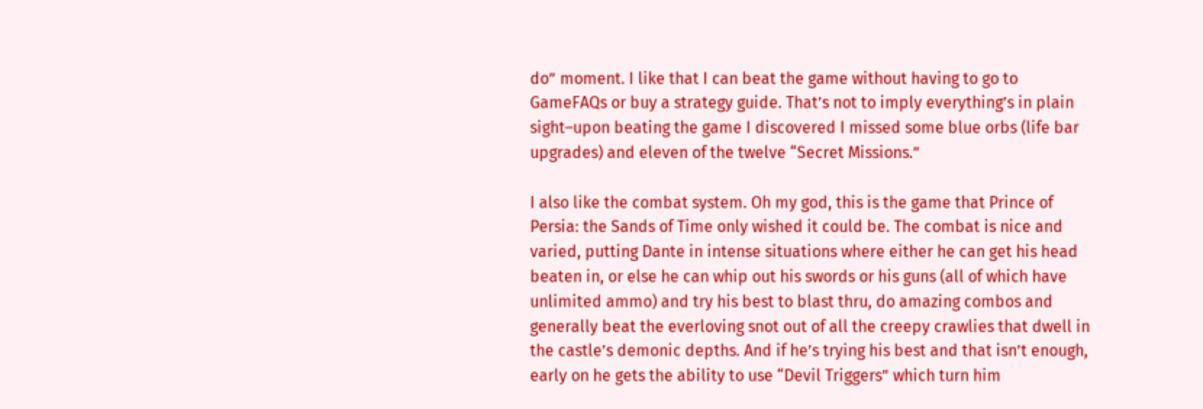do” moment. I like that I can beat the game without having to go to GameFAQs or buy a strategy guide. That’s not to imply everything’s in plain sight–upon beating the game I discovered I missed some blue orbs (life bar upgrades) and eleven of the twelve “Secret Missions.”

I also like the combat system. Oh my god, this is the game that Prince of Persia: the Sands of Time only wished it could be. The combat is nice and varied, putting Dante in intense situations where either he can get his head beaten in, or else he can whip out his swords or his guns (all of which have unlimited ammo) and try his best to blast thru, do amazing combos and generally beat the everloving snot out of all the creepy crawlies that dwell in the castle’s demonic depths. And if he’s trying his best and that isn’t enough, early on he gets the ability to use “Devil Triggers” which turn him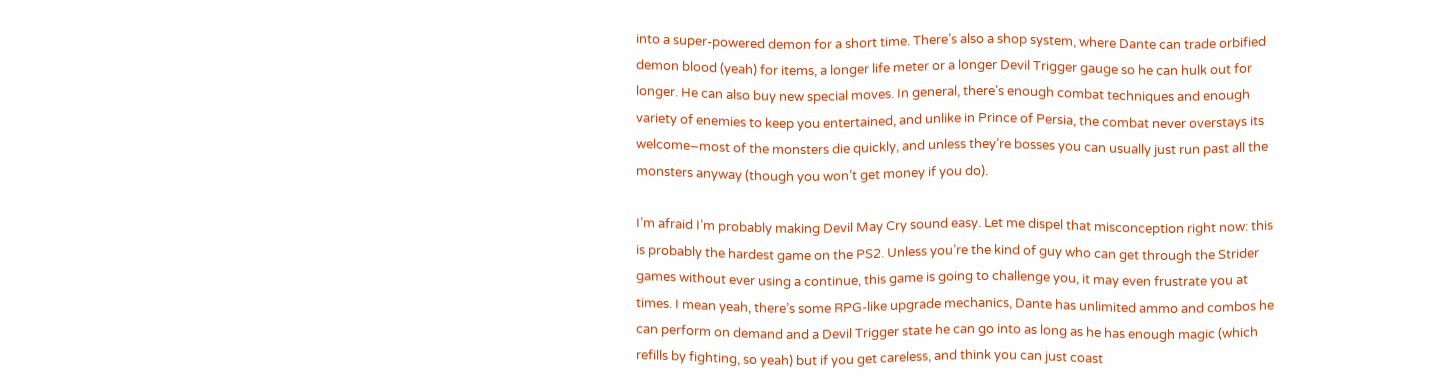into a super-powered demon for a short time. There’s also a shop system, where Dante can trade orbified demon blood (yeah) for items, a longer life meter or a longer Devil Trigger gauge so he can hulk out for longer. He can also buy new special moves. In general, there’s enough combat techniques and enough variety of enemies to keep you entertained, and unlike in Prince of Persia, the combat never overstays its welcome–most of the monsters die quickly, and unless they’re bosses you can usually just run past all the monsters anyway (though you won’t get money if you do).

I’m afraid I’m probably making Devil May Cry sound easy. Let me dispel that misconception right now: this is probably the hardest game on the PS2. Unless you’re the kind of guy who can get through the Strider games without ever using a continue, this game is going to challenge you, it may even frustrate you at times. I mean yeah, there’s some RPG-like upgrade mechanics, Dante has unlimited ammo and combos he can perform on demand and a Devil Trigger state he can go into as long as he has enough magic (which refills by fighting, so yeah) but if you get careless, and think you can just coast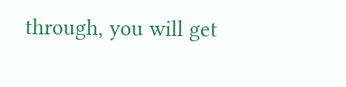through, you will get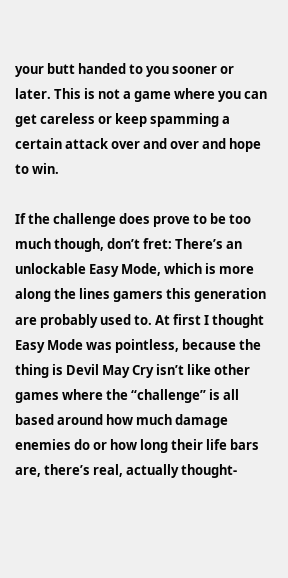your butt handed to you sooner or later. This is not a game where you can get careless or keep spamming a certain attack over and over and hope to win.

If the challenge does prove to be too much though, don’t fret: There’s an unlockable Easy Mode, which is more along the lines gamers this generation are probably used to. At first I thought Easy Mode was pointless, because the thing is Devil May Cry isn’t like other games where the “challenge” is all based around how much damage enemies do or how long their life bars are, there’s real, actually thought-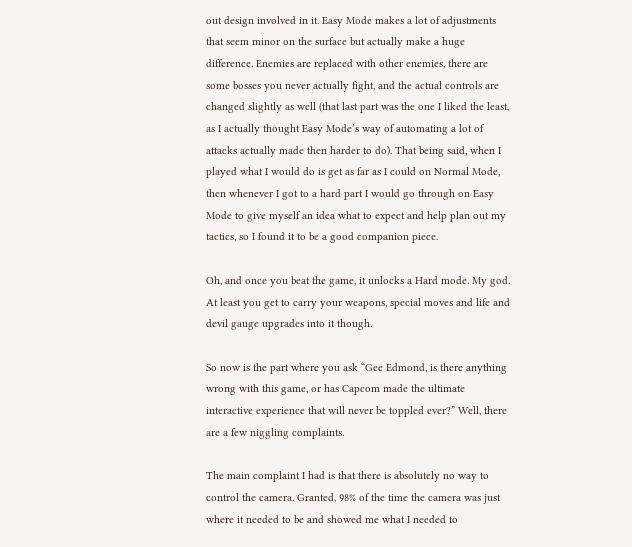out design involved in it. Easy Mode makes a lot of adjustments that seem minor on the surface but actually make a huge difference. Enemies are replaced with other enemies, there are some bosses you never actually fight, and the actual controls are changed slightly as well (that last part was the one I liked the least, as I actually thought Easy Mode’s way of automating a lot of attacks actually made then harder to do). That being said, when I played what I would do is get as far as I could on Normal Mode, then whenever I got to a hard part I would go through on Easy Mode to give myself an idea what to expect and help plan out my tactics, so I found it to be a good companion piece.

Oh, and once you beat the game, it unlocks a Hard mode. My god. At least you get to carry your weapons, special moves and life and devil gauge upgrades into it though.

So now is the part where you ask “Gee Edmond, is there anything wrong with this game, or has Capcom made the ultimate interactive experience that will never be toppled ever?” Well, there are a few niggling complaints.

The main complaint I had is that there is absolutely no way to control the camera. Granted, 98% of the time the camera was just where it needed to be and showed me what I needed to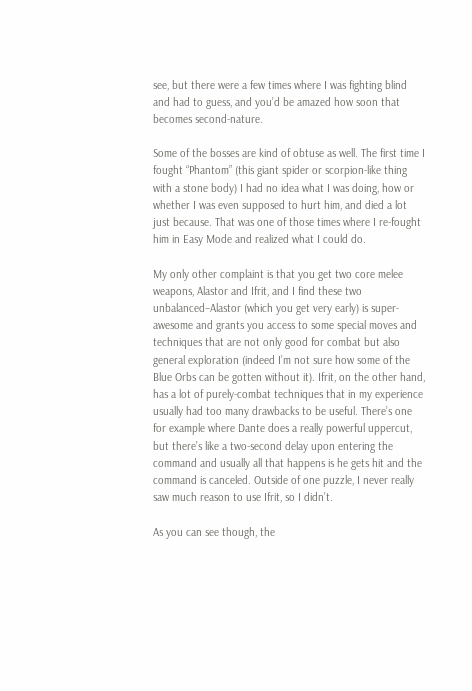see, but there were a few times where I was fighting blind and had to guess, and you’d be amazed how soon that becomes second-nature.

Some of the bosses are kind of obtuse as well. The first time I fought “Phantom” (this giant spider or scorpion-like thing with a stone body) I had no idea what I was doing, how or whether I was even supposed to hurt him, and died a lot just because. That was one of those times where I re-fought him in Easy Mode and realized what I could do.

My only other complaint is that you get two core melee weapons, Alastor and Ifrit, and I find these two unbalanced–Alastor (which you get very early) is super-awesome and grants you access to some special moves and techniques that are not only good for combat but also general exploration (indeed I’m not sure how some of the Blue Orbs can be gotten without it). Ifrit, on the other hand, has a lot of purely-combat techniques that in my experience usually had too many drawbacks to be useful. There’s one for example where Dante does a really powerful uppercut, but there’s like a two-second delay upon entering the command and usually all that happens is he gets hit and the command is canceled. Outside of one puzzle, I never really saw much reason to use Ifrit, so I didn’t.

As you can see though, the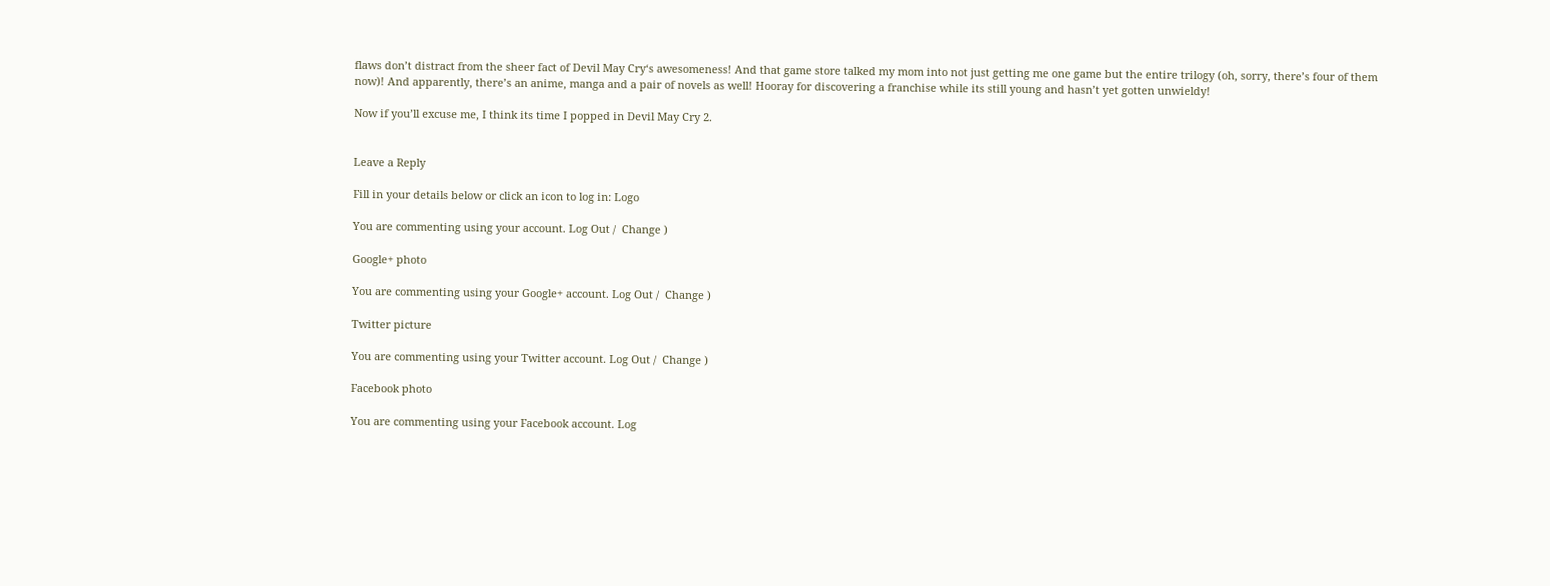flaws don’t distract from the sheer fact of Devil May Cry‘s awesomeness! And that game store talked my mom into not just getting me one game but the entire trilogy (oh, sorry, there’s four of them now)! And apparently, there’s an anime, manga and a pair of novels as well! Hooray for discovering a franchise while its still young and hasn’t yet gotten unwieldy!

Now if you’ll excuse me, I think its time I popped in Devil May Cry 2.


Leave a Reply

Fill in your details below or click an icon to log in: Logo

You are commenting using your account. Log Out /  Change )

Google+ photo

You are commenting using your Google+ account. Log Out /  Change )

Twitter picture

You are commenting using your Twitter account. Log Out /  Change )

Facebook photo

You are commenting using your Facebook account. Log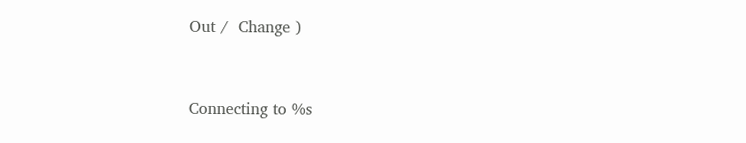Out /  Change )


Connecting to %s